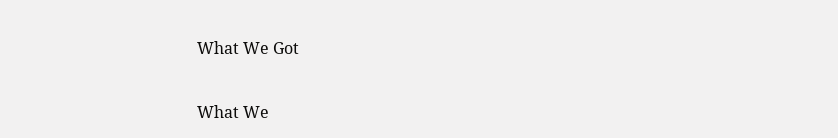What We Got

What We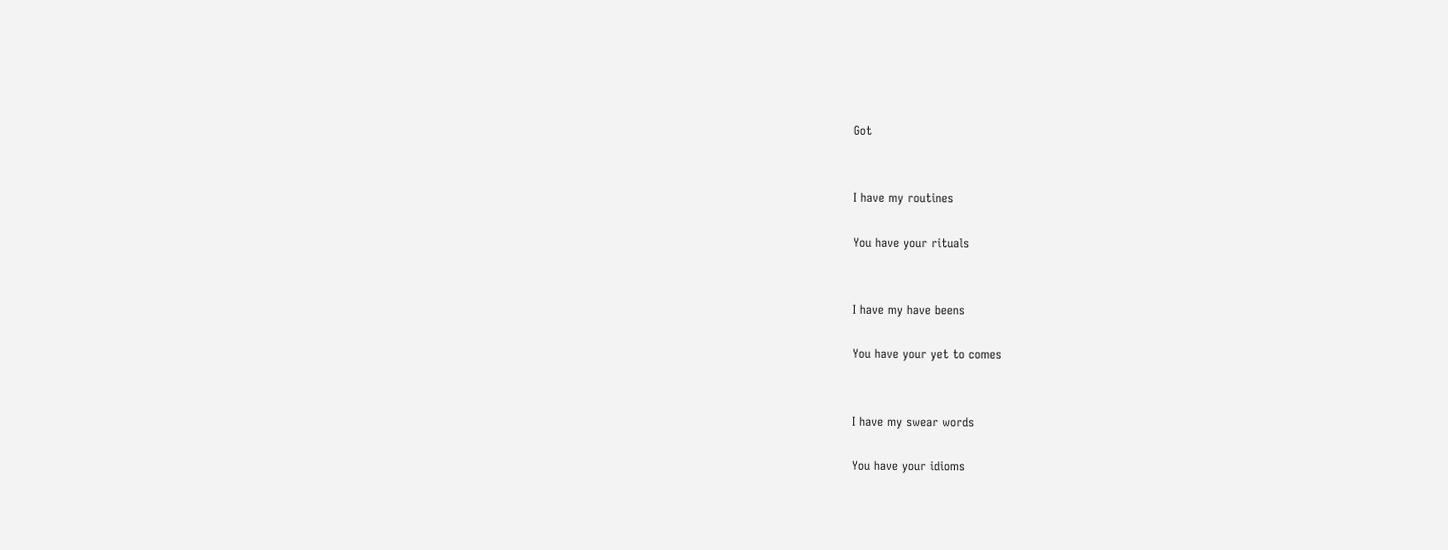Got


I have my routines

You have your rituals


I have my have beens

You have your yet to comes


I have my swear words

You have your idioms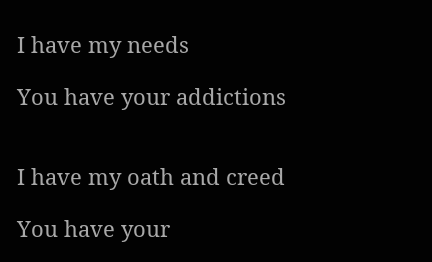I have my needs

You have your addictions


I have my oath and creed

You have your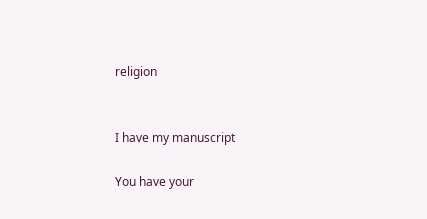religion


I have my manuscript

You have your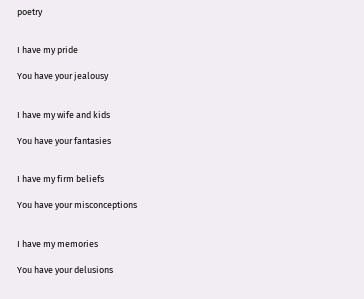poetry


I have my pride

You have your jealousy


I have my wife and kids

You have your fantasies


I have my firm beliefs

You have your misconceptions


I have my memories

You have your delusions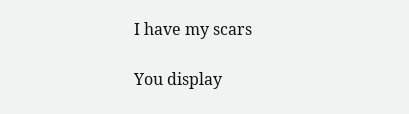I have my scars

You display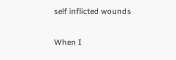self inflicted wounds


When I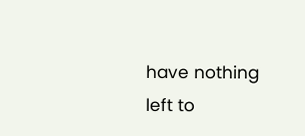have nothing left to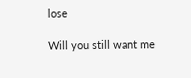lose

Will you still want me